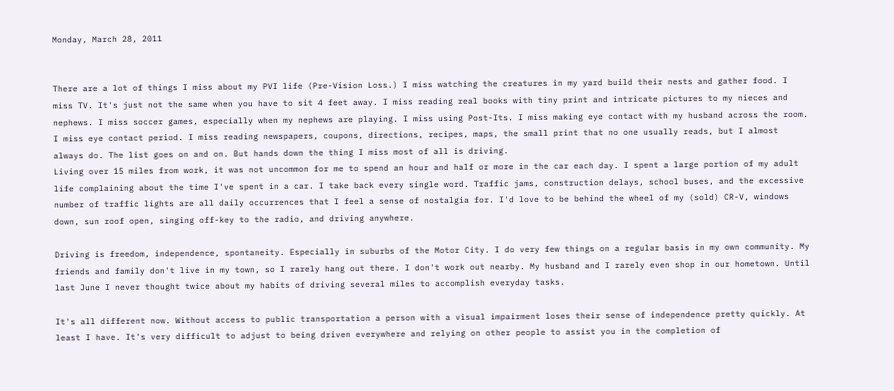Monday, March 28, 2011


There are a lot of things I miss about my PVI life (Pre-Vision Loss.) I miss watching the creatures in my yard build their nests and gather food. I miss TV. It's just not the same when you have to sit 4 feet away. I miss reading real books with tiny print and intricate pictures to my nieces and nephews. I miss soccer games, especially when my nephews are playing. I miss using Post-Its. I miss making eye contact with my husband across the room. I miss eye contact period. I miss reading newspapers, coupons, directions, recipes, maps, the small print that no one usually reads, but I almost always do. The list goes on and on. But hands down the thing I miss most of all is driving.
Living over 15 miles from work, it was not uncommon for me to spend an hour and half or more in the car each day. I spent a large portion of my adult life complaining about the time I've spent in a car. I take back every single word. Traffic jams, construction delays, school buses, and the excessive number of traffic lights are all daily occurrences that I feel a sense of nostalgia for. I'd love to be behind the wheel of my (sold) CR-V, windows down, sun roof open, singing off-key to the radio, and driving anywhere.

Driving is freedom, independence, spontaneity. Especially in suburbs of the Motor City. I do very few things on a regular basis in my own community. My friends and family don't live in my town, so I rarely hang out there. I don't work out nearby. My husband and I rarely even shop in our hometown. Until last June I never thought twice about my habits of driving several miles to accomplish everyday tasks.

It's all different now. Without access to public transportation a person with a visual impairment loses their sense of independence pretty quickly. At least I have. It's very difficult to adjust to being driven everywhere and relying on other people to assist you in the completion of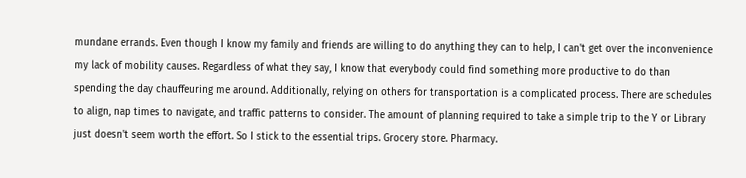mundane errands. Even though I know my family and friends are willing to do anything they can to help, I can't get over the inconvenience my lack of mobility causes. Regardless of what they say, I know that everybody could find something more productive to do than spending the day chauffeuring me around. Additionally, relying on others for transportation is a complicated process. There are schedules to align, nap times to navigate, and traffic patterns to consider. The amount of planning required to take a simple trip to the Y or Library just doesn't seem worth the effort. So I stick to the essential trips. Grocery store. Pharmacy.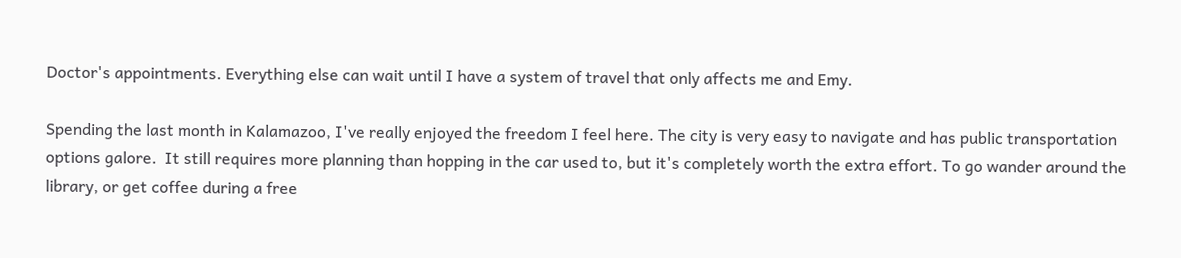Doctor's appointments. Everything else can wait until I have a system of travel that only affects me and Emy.

Spending the last month in Kalamazoo, I've really enjoyed the freedom I feel here. The city is very easy to navigate and has public transportation options galore.  It still requires more planning than hopping in the car used to, but it's completely worth the extra effort. To go wander around the library, or get coffee during a free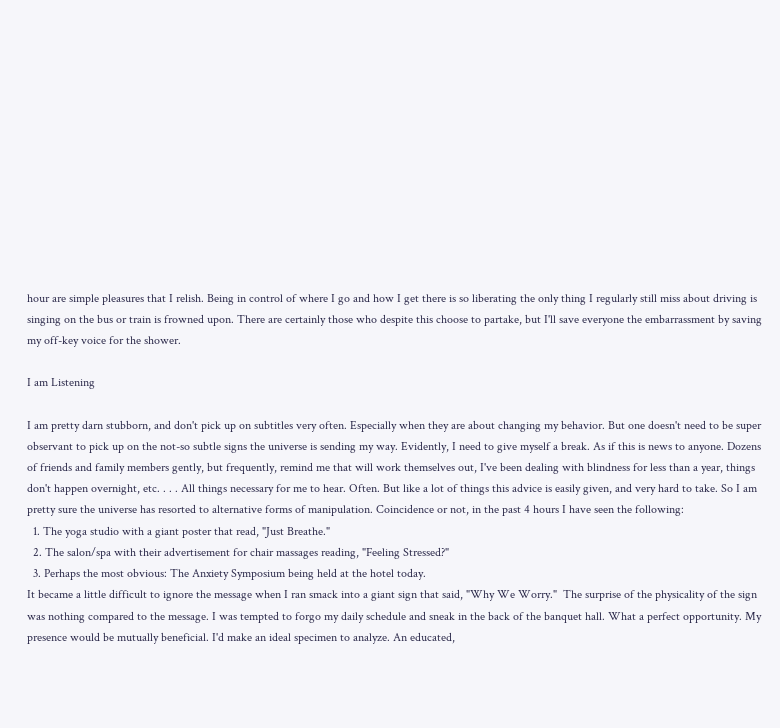hour are simple pleasures that I relish. Being in control of where I go and how I get there is so liberating the only thing I regularly still miss about driving is singing on the bus or train is frowned upon. There are certainly those who despite this choose to partake, but I'll save everyone the embarrassment by saving my off-key voice for the shower.

I am Listening

I am pretty darn stubborn, and don't pick up on subtitles very often. Especially when they are about changing my behavior. But one doesn't need to be super observant to pick up on the not-so subtle signs the universe is sending my way. Evidently, I need to give myself a break. As if this is news to anyone. Dozens of friends and family members gently, but frequently, remind me that will work themselves out, I've been dealing with blindness for less than a year, things don't happen overnight, etc. . . . All things necessary for me to hear. Often. But like a lot of things this advice is easily given, and very hard to take. So I am pretty sure the universe has resorted to alternative forms of manipulation. Coincidence or not, in the past 4 hours I have seen the following:
  1. The yoga studio with a giant poster that read, "Just Breathe."
  2. The salon/spa with their advertisement for chair massages reading, "Feeling Stressed?"
  3. Perhaps the most obvious: The Anxiety Symposium being held at the hotel today.
It became a little difficult to ignore the message when I ran smack into a giant sign that said, "Why We Worry."  The surprise of the physicality of the sign was nothing compared to the message. I was tempted to forgo my daily schedule and sneak in the back of the banquet hall. What a perfect opportunity. My presence would be mutually beneficial. I'd make an ideal specimen to analyze. An educated,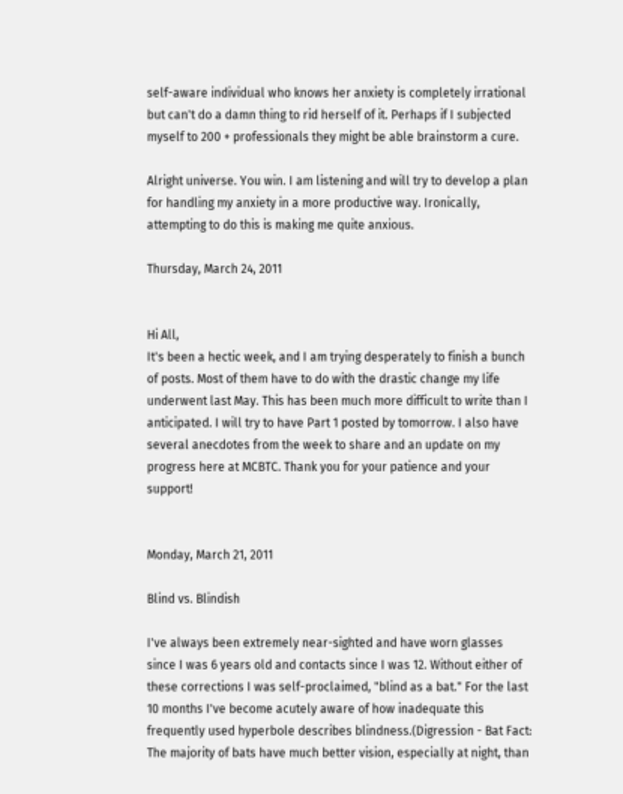self-aware individual who knows her anxiety is completely irrational but can't do a damn thing to rid herself of it. Perhaps if I subjected myself to 200 + professionals they might be able brainstorm a cure.

Alright universe. You win. I am listening and will try to develop a plan for handling my anxiety in a more productive way. Ironically, attempting to do this is making me quite anxious.

Thursday, March 24, 2011


Hi All,
It's been a hectic week, and I am trying desperately to finish a bunch of posts. Most of them have to do with the drastic change my life underwent last May. This has been much more difficult to write than I anticipated. I will try to have Part 1 posted by tomorrow. I also have several anecdotes from the week to share and an update on my progress here at MCBTC. Thank you for your patience and your support!


Monday, March 21, 2011

Blind vs. Blindish

I've always been extremely near-sighted and have worn glasses since I was 6 years old and contacts since I was 12. Without either of these corrections I was self-proclaimed, "blind as a bat." For the last 10 months I've become acutely aware of how inadequate this frequently used hyperbole describes blindness.(Digression - Bat Fact: The majority of bats have much better vision, especially at night, than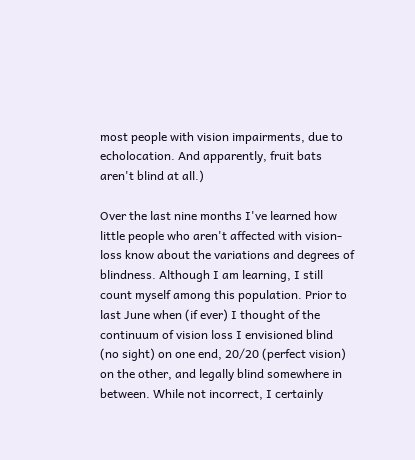most people with vision impairments, due to echolocation. And apparently, fruit bats aren't blind at all.)

Over the last nine months I've learned how little people who aren't affected with vision-loss know about the variations and degrees of blindness. Although I am learning, I still count myself among this population. Prior to last June when (if ever) I thought of the continuum of vision loss I envisioned blind (no sight) on one end, 20/20 (perfect vision) on the other, and legally blind somewhere in between. While not incorrect, I certainly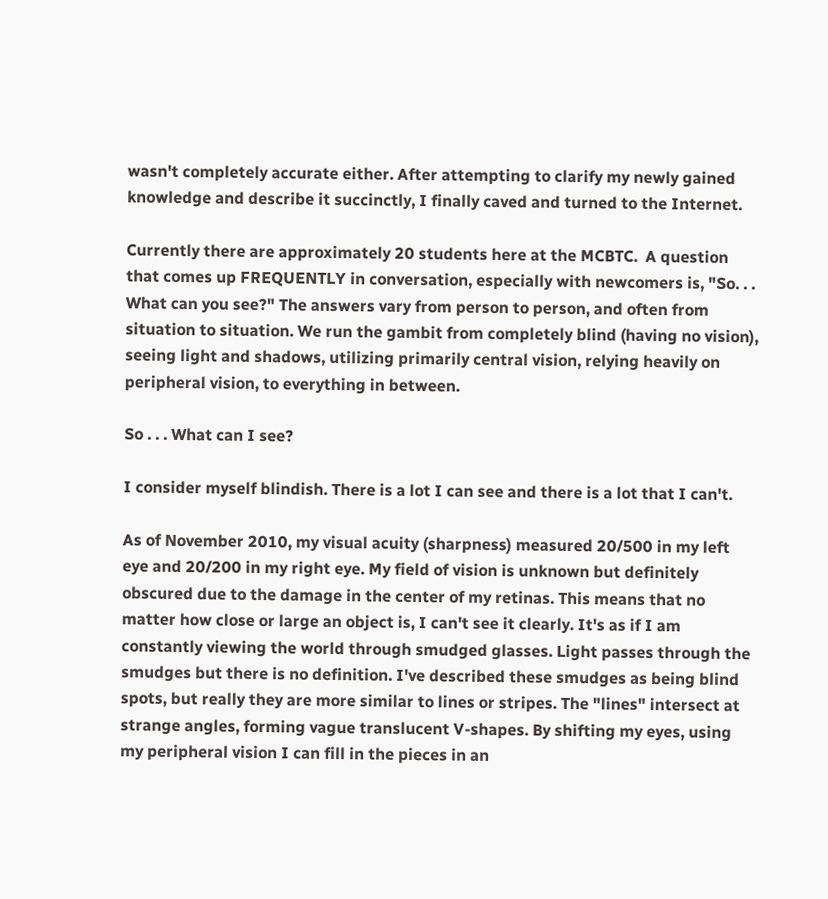wasn't completely accurate either. After attempting to clarify my newly gained knowledge and describe it succinctly, I finally caved and turned to the Internet.

Currently there are approximately 20 students here at the MCBTC.  A question that comes up FREQUENTLY in conversation, especially with newcomers is, "So. . . What can you see?" The answers vary from person to person, and often from situation to situation. We run the gambit from completely blind (having no vision), seeing light and shadows, utilizing primarily central vision, relying heavily on peripheral vision, to everything in between.

So . . . What can I see?

I consider myself blindish. There is a lot I can see and there is a lot that I can't.

As of November 2010, my visual acuity (sharpness) measured 20/500 in my left eye and 20/200 in my right eye. My field of vision is unknown but definitely obscured due to the damage in the center of my retinas. This means that no matter how close or large an object is, I can't see it clearly. It's as if I am constantly viewing the world through smudged glasses. Light passes through the smudges but there is no definition. I've described these smudges as being blind spots, but really they are more similar to lines or stripes. The "lines" intersect at strange angles, forming vague translucent V-shapes. By shifting my eyes, using my peripheral vision I can fill in the pieces in an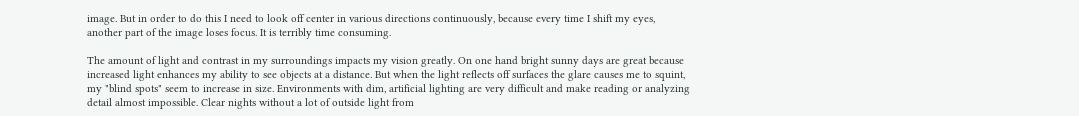image. But in order to do this I need to look off center in various directions continuously, because every time I shift my eyes, another part of the image loses focus. It is terribly time consuming.

The amount of light and contrast in my surroundings impacts my vision greatly. On one hand bright sunny days are great because increased light enhances my ability to see objects at a distance. But when the light reflects off surfaces the glare causes me to squint, my "blind spots" seem to increase in size. Environments with dim, artificial lighting are very difficult and make reading or analyzing detail almost impossible. Clear nights without a lot of outside light from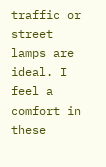traffic or street lamps are ideal. I feel a comfort in these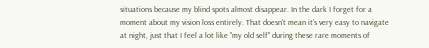situations because my blind spots almost disappear. In the dark I forget for a moment about my vision loss entirely. That doesn't mean it's very easy to navigate at night, just that I feel a lot like "my old self" during these rare moments of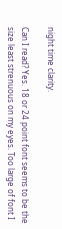night time clarity.

Can I read? Yes. 18 or 24 point font seems to be the size least strenuous on my eyes. Too large of font I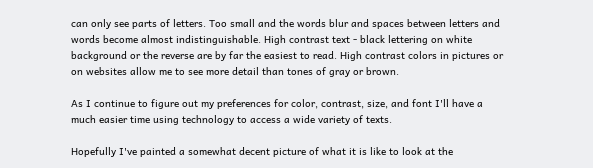can only see parts of letters. Too small and the words blur and spaces between letters and words become almost indistinguishable. High contrast text - black lettering on white background or the reverse are by far the easiest to read. High contrast colors in pictures or on websites allow me to see more detail than tones of gray or brown.

As I continue to figure out my preferences for color, contrast, size, and font I'll have a much easier time using technology to access a wide variety of texts.

Hopefully I've painted a somewhat decent picture of what it is like to look at the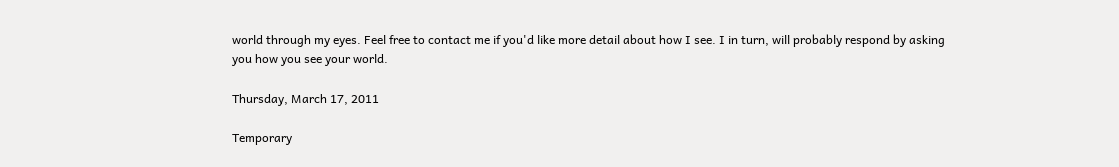world through my eyes. Feel free to contact me if you'd like more detail about how I see. I in turn, will probably respond by asking you how you see your world.

Thursday, March 17, 2011

Temporary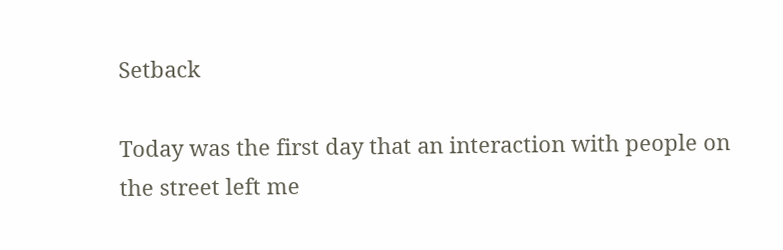Setback

Today was the first day that an interaction with people on the street left me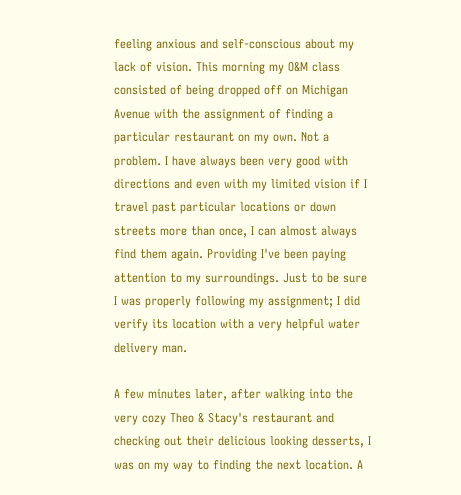feeling anxious and self-conscious about my lack of vision. This morning my O&M class consisted of being dropped off on Michigan Avenue with the assignment of finding a particular restaurant on my own. Not a problem. I have always been very good with directions and even with my limited vision if I travel past particular locations or down streets more than once, I can almost always find them again. Providing I've been paying attention to my surroundings. Just to be sure I was properly following my assignment; I did verify its location with a very helpful water delivery man.

A few minutes later, after walking into the very cozy Theo & Stacy's restaurant and checking out their delicious looking desserts, I was on my way to finding the next location. A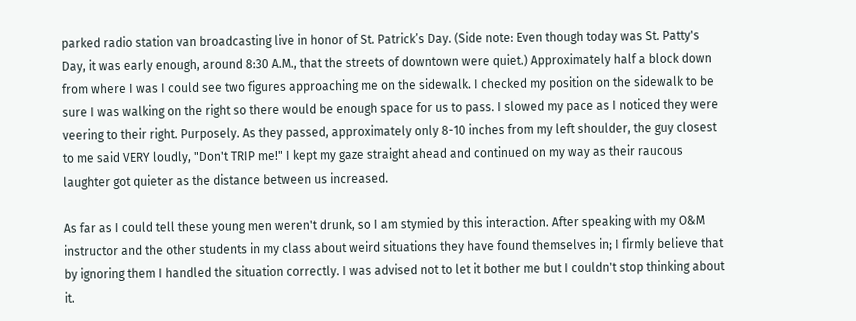parked radio station van broadcasting live in honor of St. Patrick’s Day. (Side note: Even though today was St. Patty's Day, it was early enough, around 8:30 A.M., that the streets of downtown were quiet.) Approximately half a block down from where I was I could see two figures approaching me on the sidewalk. I checked my position on the sidewalk to be sure I was walking on the right so there would be enough space for us to pass. I slowed my pace as I noticed they were veering to their right. Purposely. As they passed, approximately only 8-10 inches from my left shoulder, the guy closest to me said VERY loudly, "Don't TRIP me!" I kept my gaze straight ahead and continued on my way as their raucous laughter got quieter as the distance between us increased.

As far as I could tell these young men weren't drunk, so I am stymied by this interaction. After speaking with my O&M instructor and the other students in my class about weird situations they have found themselves in; I firmly believe that by ignoring them I handled the situation correctly. I was advised not to let it bother me but I couldn't stop thinking about it.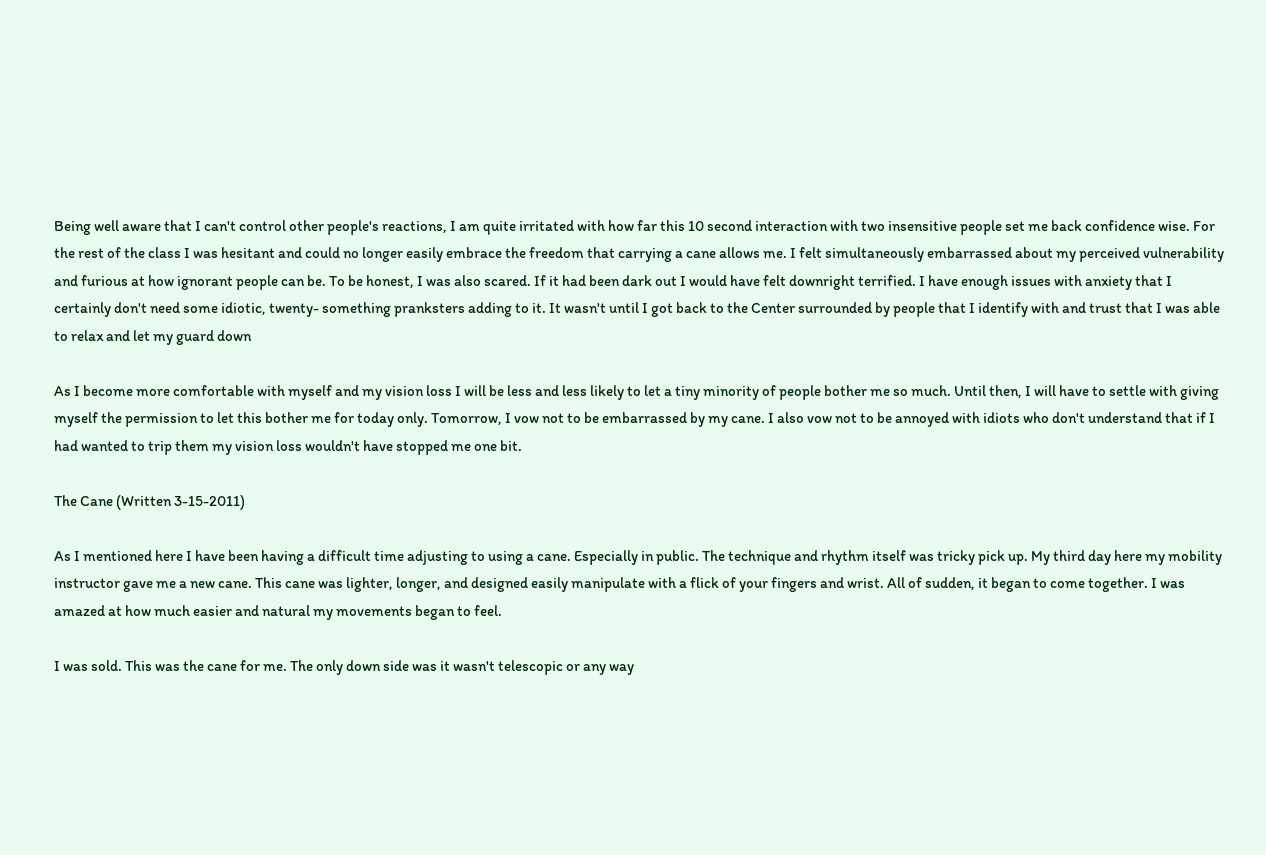Being well aware that I can't control other people's reactions, I am quite irritated with how far this 10 second interaction with two insensitive people set me back confidence wise. For the rest of the class I was hesitant and could no longer easily embrace the freedom that carrying a cane allows me. I felt simultaneously embarrassed about my perceived vulnerability and furious at how ignorant people can be. To be honest, I was also scared. If it had been dark out I would have felt downright terrified. I have enough issues with anxiety that I certainly don't need some idiotic, twenty- something pranksters adding to it. It wasn't until I got back to the Center surrounded by people that I identify with and trust that I was able to relax and let my guard down

As I become more comfortable with myself and my vision loss I will be less and less likely to let a tiny minority of people bother me so much. Until then, I will have to settle with giving myself the permission to let this bother me for today only. Tomorrow, I vow not to be embarrassed by my cane. I also vow not to be annoyed with idiots who don't understand that if I had wanted to trip them my vision loss wouldn't have stopped me one bit.

The Cane (Written 3-15-2011)

As I mentioned here I have been having a difficult time adjusting to using a cane. Especially in public. The technique and rhythm itself was tricky pick up. My third day here my mobility instructor gave me a new cane. This cane was lighter, longer, and designed easily manipulate with a flick of your fingers and wrist. All of sudden, it began to come together. I was amazed at how much easier and natural my movements began to feel.

I was sold. This was the cane for me. The only down side was it wasn't telescopic or any way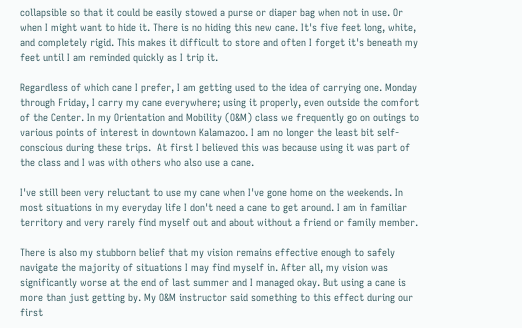collapsible so that it could be easily stowed a purse or diaper bag when not in use. Or when I might want to hide it. There is no hiding this new cane. It's five feet long, white, and completely rigid. This makes it difficult to store and often I forget it's beneath my feet until I am reminded quickly as I trip it.

Regardless of which cane I prefer, I am getting used to the idea of carrying one. Monday through Friday, I carry my cane everywhere; using it properly, even outside the comfort of the Center. In my Orientation and Mobility (O&M) class we frequently go on outings to various points of interest in downtown Kalamazoo. I am no longer the least bit self-conscious during these trips.  At first I believed this was because using it was part of the class and I was with others who also use a cane.

I've still been very reluctant to use my cane when I've gone home on the weekends. In most situations in my everyday life I don't need a cane to get around. I am in familiar territory and very rarely find myself out and about without a friend or family member.

There is also my stubborn belief that my vision remains effective enough to safely navigate the majority of situations I may find myself in. After all, my vision was significantly worse at the end of last summer and I managed okay. But using a cane is more than just getting by. My O&M instructor said something to this effect during our first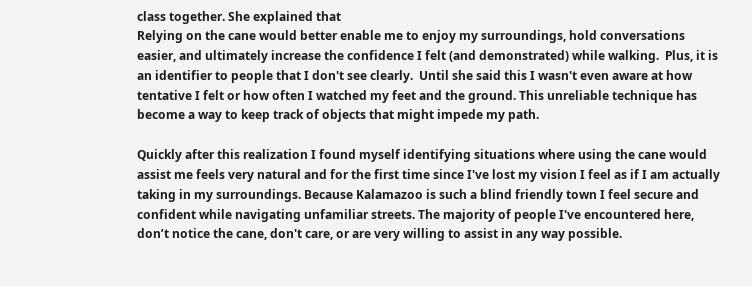class together. She explained that
Relying on the cane would better enable me to enjoy my surroundings, hold conversations easier, and ultimately increase the confidence I felt (and demonstrated) while walking.  Plus, it is an identifier to people that I don't see clearly.  Until she said this I wasn't even aware at how tentative I felt or how often I watched my feet and the ground. This unreliable technique has become a way to keep track of objects that might impede my path.

Quickly after this realization I found myself identifying situations where using the cane would assist me feels very natural and for the first time since I've lost my vision I feel as if I am actually taking in my surroundings. Because Kalamazoo is such a blind friendly town I feel secure and confident while navigating unfamiliar streets. The majority of people I've encountered here, don’t notice the cane, don't care, or are very willing to assist in any way possible.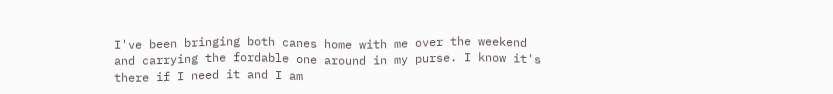I've been bringing both canes home with me over the weekend and carrying the fordable one around in my purse. I know it's there if I need it and I am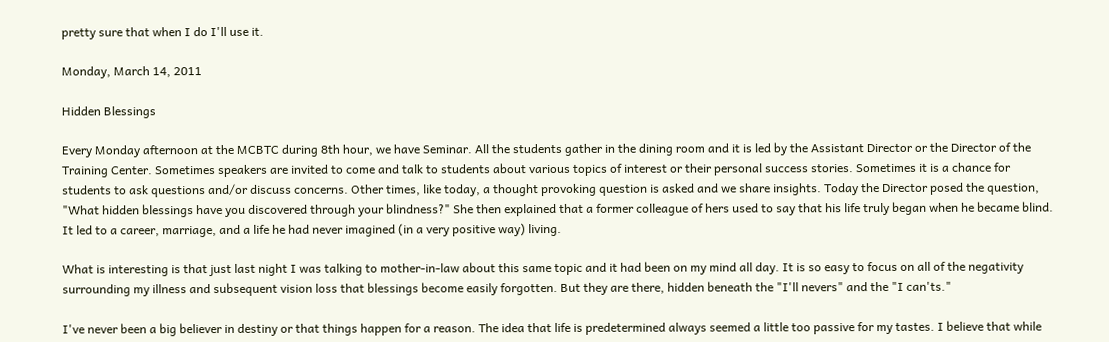pretty sure that when I do I'll use it.

Monday, March 14, 2011

Hidden Blessings

Every Monday afternoon at the MCBTC during 8th hour, we have Seminar. All the students gather in the dining room and it is led by the Assistant Director or the Director of the Training Center. Sometimes speakers are invited to come and talk to students about various topics of interest or their personal success stories. Sometimes it is a chance for students to ask questions and/or discuss concerns. Other times, like today, a thought provoking question is asked and we share insights. Today the Director posed the question, "What hidden blessings have you discovered through your blindness?" She then explained that a former colleague of hers used to say that his life truly began when he became blind. It led to a career, marriage, and a life he had never imagined (in a very positive way) living.

What is interesting is that just last night I was talking to mother-in-law about this same topic and it had been on my mind all day. It is so easy to focus on all of the negativity surrounding my illness and subsequent vision loss that blessings become easily forgotten. But they are there, hidden beneath the "I'll nevers" and the "I can'ts."

I've never been a big believer in destiny or that things happen for a reason. The idea that life is predetermined always seemed a little too passive for my tastes. I believe that while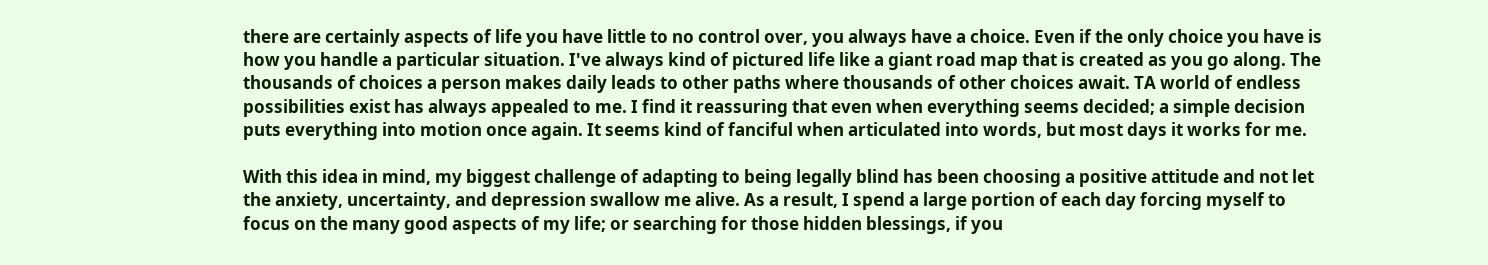there are certainly aspects of life you have little to no control over, you always have a choice. Even if the only choice you have is how you handle a particular situation. I've always kind of pictured life like a giant road map that is created as you go along. The thousands of choices a person makes daily leads to other paths where thousands of other choices await. TA world of endless possibilities exist has always appealed to me. I find it reassuring that even when everything seems decided; a simple decision puts everything into motion once again. It seems kind of fanciful when articulated into words, but most days it works for me.

With this idea in mind, my biggest challenge of adapting to being legally blind has been choosing a positive attitude and not let the anxiety, uncertainty, and depression swallow me alive. As a result, I spend a large portion of each day forcing myself to focus on the many good aspects of my life; or searching for those hidden blessings, if you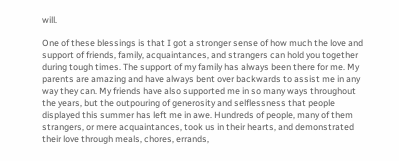will.

One of these blessings is that I got a stronger sense of how much the love and support of friends, family, acquaintances, and strangers can hold you together during tough times. The support of my family has always been there for me. My parents are amazing and have always bent over backwards to assist me in any way they can. My friends have also supported me in so many ways throughout the years, but the outpouring of generosity and selflessness that people displayed this summer has left me in awe. Hundreds of people, many of them strangers, or mere acquaintances, took us in their hearts, and demonstrated their love through meals, chores, errands,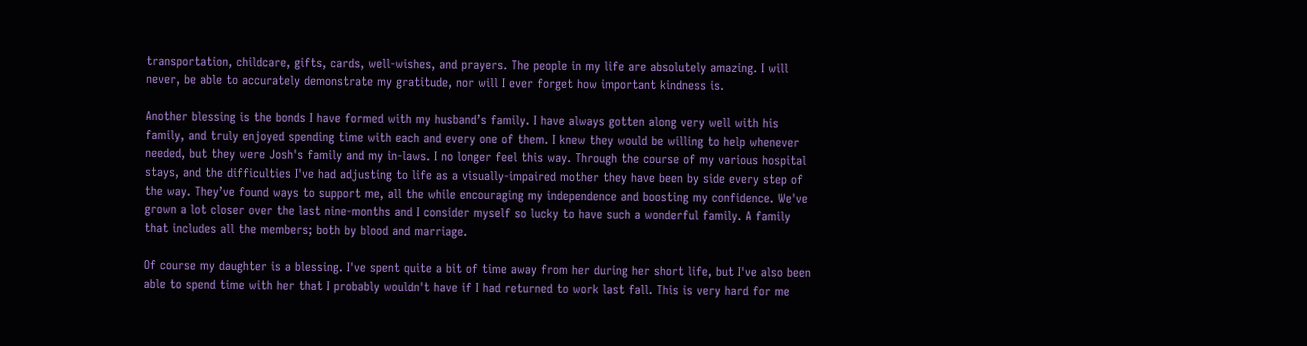transportation, childcare, gifts, cards, well-wishes, and prayers. The people in my life are absolutely amazing. I will never, be able to accurately demonstrate my gratitude, nor will I ever forget how important kindness is.

Another blessing is the bonds I have formed with my husband’s family. I have always gotten along very well with his family, and truly enjoyed spending time with each and every one of them. I knew they would be willing to help whenever needed, but they were Josh's family and my in-laws. I no longer feel this way. Through the course of my various hospital stays, and the difficulties I've had adjusting to life as a visually-impaired mother they have been by side every step of the way. They’ve found ways to support me, all the while encouraging my independence and boosting my confidence. We've grown a lot closer over the last nine-months and I consider myself so lucky to have such a wonderful family. A family that includes all the members; both by blood and marriage.

Of course my daughter is a blessing. I've spent quite a bit of time away from her during her short life, but I've also been able to spend time with her that I probably wouldn't have if I had returned to work last fall. This is very hard for me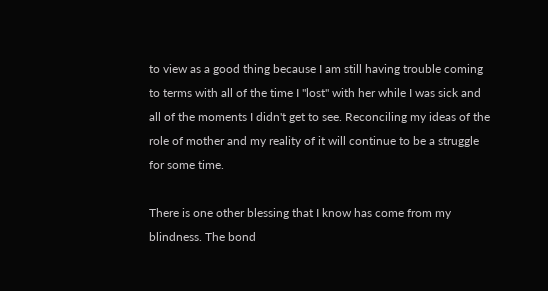to view as a good thing because I am still having trouble coming to terms with all of the time I "lost" with her while I was sick and all of the moments I didn't get to see. Reconciling my ideas of the role of mother and my reality of it will continue to be a struggle for some time.

There is one other blessing that I know has come from my blindness. The bond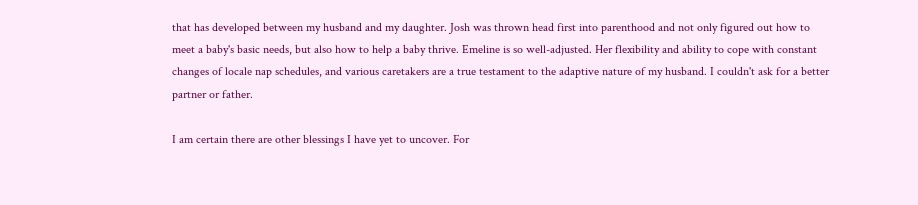that has developed between my husband and my daughter. Josh was thrown head first into parenthood and not only figured out how to meet a baby's basic needs, but also how to help a baby thrive. Emeline is so well-adjusted. Her flexibility and ability to cope with constant changes of locale nap schedules, and various caretakers are a true testament to the adaptive nature of my husband. I couldn't ask for a better partner or father.

I am certain there are other blessings I have yet to uncover. For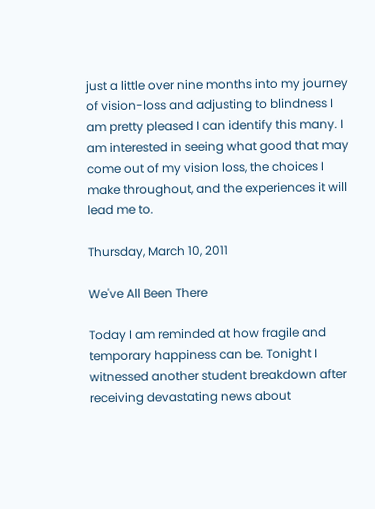just a little over nine months into my journey of vision-loss and adjusting to blindness I am pretty pleased I can identify this many. I am interested in seeing what good that may come out of my vision loss, the choices I make throughout, and the experiences it will lead me to.

Thursday, March 10, 2011

We've All Been There

Today I am reminded at how fragile and temporary happiness can be. Tonight I witnessed another student breakdown after receiving devastating news about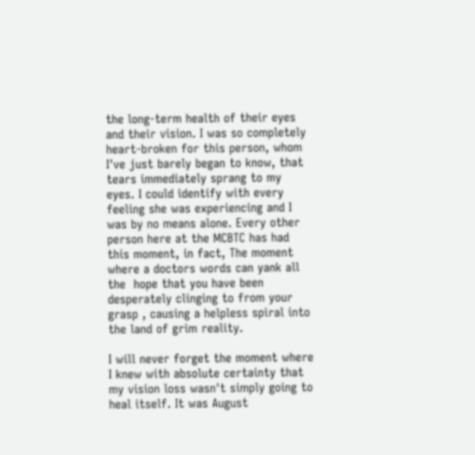the long-term health of their eyes and their vision. I was so completely heart-broken for this person, whom I've just barely began to know, that tears immediately sprang to my eyes. I could identify with every feeling she was experiencing and I was by no means alone. Every other person here at the MCBTC has had this moment, in fact, The moment where a doctors words can yank all the  hope that you have been desperately clinging to from your grasp , causing a helpless spiral into the land of grim reality.

I will never forget the moment where I knew with absolute certainty that my vision loss wasn't simply going to heal itself. It was August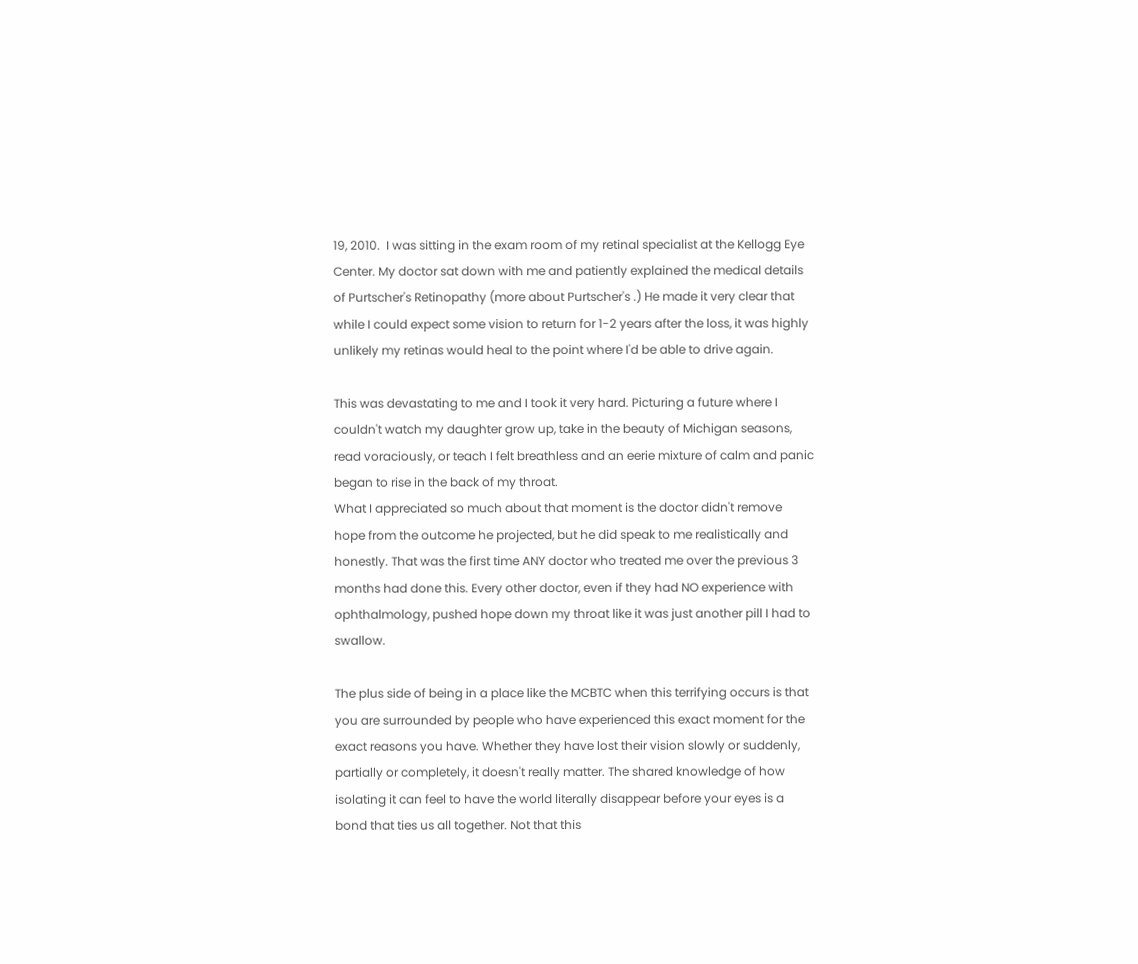19, 2010.  I was sitting in the exam room of my retinal specialist at the Kellogg Eye Center. My doctor sat down with me and patiently explained the medical details of Purtscher's Retinopathy (more about Purtscher's .) He made it very clear that while I could expect some vision to return for 1-2 years after the loss, it was highly unlikely my retinas would heal to the point where I'd be able to drive again.

This was devastating to me and I took it very hard. Picturing a future where I couldn't watch my daughter grow up, take in the beauty of Michigan seasons, read voraciously, or teach I felt breathless and an eerie mixture of calm and panic began to rise in the back of my throat.
What I appreciated so much about that moment is the doctor didn't remove hope from the outcome he projected, but he did speak to me realistically and honestly. That was the first time ANY doctor who treated me over the previous 3 months had done this. Every other doctor, even if they had NO experience with ophthalmology, pushed hope down my throat like it was just another pill I had to swallow.

The plus side of being in a place like the MCBTC when this terrifying occurs is that you are surrounded by people who have experienced this exact moment for the exact reasons you have. Whether they have lost their vision slowly or suddenly, partially or completely, it doesn't really matter. The shared knowledge of how isolating it can feel to have the world literally disappear before your eyes is a bond that ties us all together. Not that this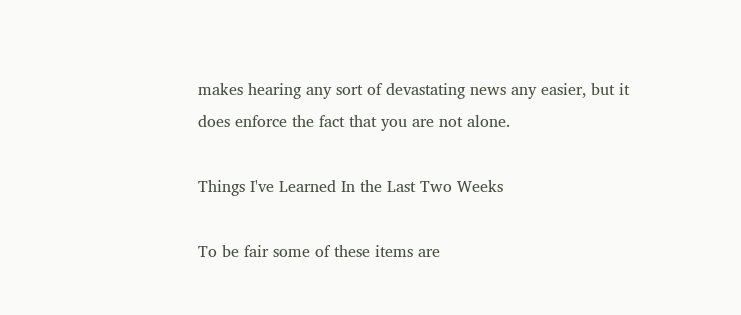makes hearing any sort of devastating news any easier, but it does enforce the fact that you are not alone.

Things I've Learned In the Last Two Weeks

To be fair some of these items are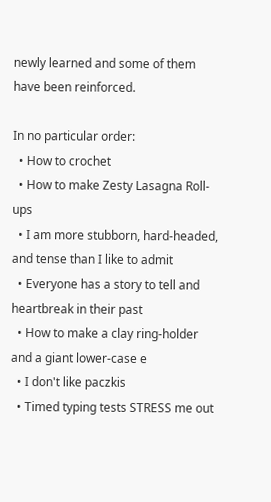newly learned and some of them have been reinforced.

In no particular order:
  • How to crochet
  • How to make Zesty Lasagna Roll-ups
  • I am more stubborn, hard-headed, and tense than I like to admit
  • Everyone has a story to tell and heartbreak in their past
  • How to make a clay ring-holder and a giant lower-case e
  • I don't like paczkis
  • Timed typing tests STRESS me out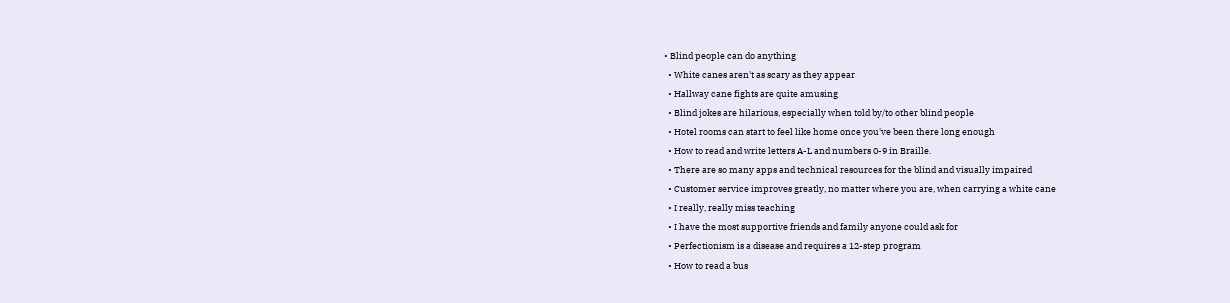• Blind people can do anything
  • White canes aren't as scary as they appear
  • Hallway cane fights are quite amusing
  • Blind jokes are hilarious, especially when told by/to other blind people
  • Hotel rooms can start to feel like home once you've been there long enough
  • How to read and write letters A-L and numbers 0-9 in Braille.
  • There are so many apps and technical resources for the blind and visually impaired
  • Customer service improves greatly, no matter where you are, when carrying a white cane
  • I really, really miss teaching
  • I have the most supportive friends and family anyone could ask for
  • Perfectionism is a disease and requires a 12-step program
  • How to read a bus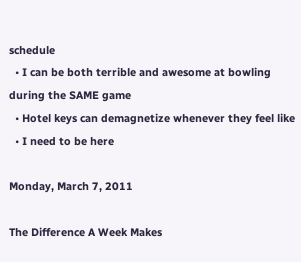schedule
  • I can be both terrible and awesome at bowling during the SAME game
  • Hotel keys can demagnetize whenever they feel like
  • I need to be here

Monday, March 7, 2011

The Difference A Week Makes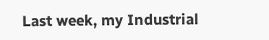Last week, my Industrial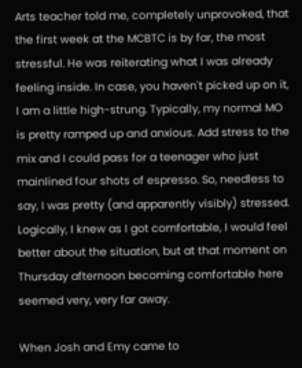Arts teacher told me, completely unprovoked, that the first week at the MCBTC is by far, the most stressful. He was reiterating what I was already feeling inside. In case, you haven't picked up on it, I am a little high-strung. Typically, my normal MO is pretty ramped up and anxious. Add stress to the mix and I could pass for a teenager who just mainlined four shots of espresso. So, needless to say, I was pretty (and apparently visibly) stressed. Logically, I knew as I got comfortable, I would feel better about the situation, but at that moment on Thursday afternoon becoming comfortable here seemed very, very far away.

When Josh and Emy came to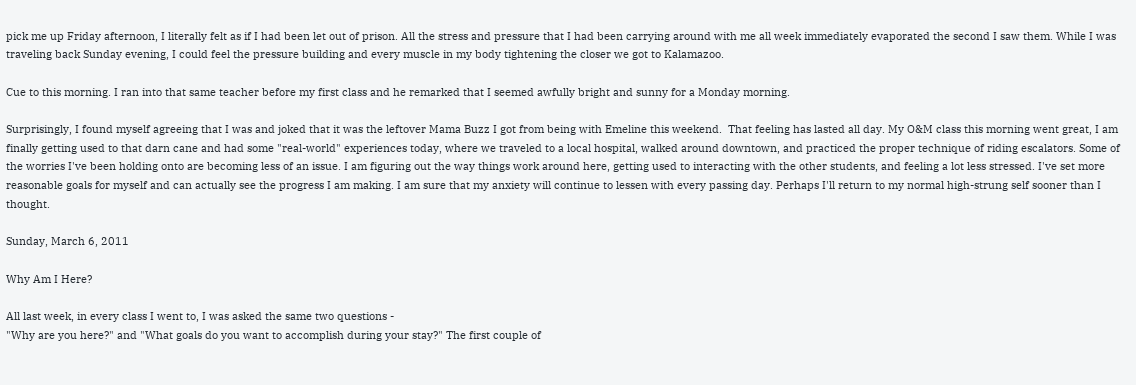pick me up Friday afternoon, I literally felt as if I had been let out of prison. All the stress and pressure that I had been carrying around with me all week immediately evaporated the second I saw them. While I was traveling back Sunday evening, I could feel the pressure building and every muscle in my body tightening the closer we got to Kalamazoo.

Cue to this morning. I ran into that same teacher before my first class and he remarked that I seemed awfully bright and sunny for a Monday morning.

Surprisingly, I found myself agreeing that I was and joked that it was the leftover Mama Buzz I got from being with Emeline this weekend.  That feeling has lasted all day. My O&M class this morning went great, I am finally getting used to that darn cane and had some "real-world" experiences today, where we traveled to a local hospital, walked around downtown, and practiced the proper technique of riding escalators. Some of the worries I've been holding onto are becoming less of an issue. I am figuring out the way things work around here, getting used to interacting with the other students, and feeling a lot less stressed. I've set more reasonable goals for myself and can actually see the progress I am making. I am sure that my anxiety will continue to lessen with every passing day. Perhaps I'll return to my normal high-strung self sooner than I thought.

Sunday, March 6, 2011

Why Am I Here?

All last week, in every class I went to, I was asked the same two questions -
"Why are you here?" and "What goals do you want to accomplish during your stay?" The first couple of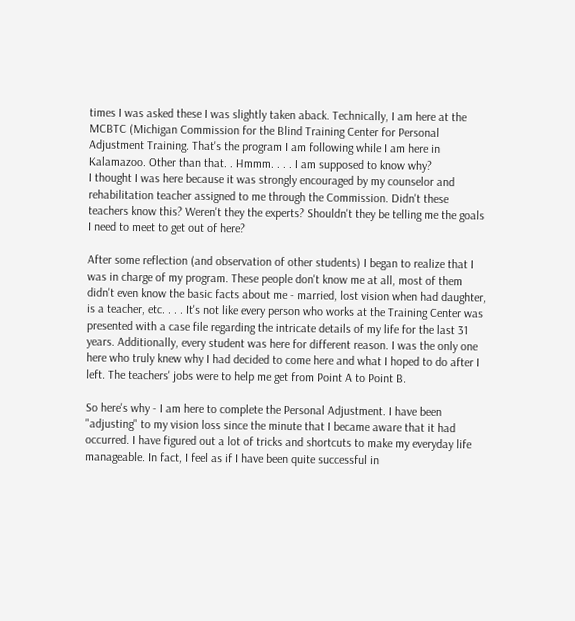times I was asked these I was slightly taken aback. Technically, I am here at the MCBTC (Michigan Commission for the Blind Training Center for Personal Adjustment Training. That's the program I am following while I am here in Kalamazoo. Other than that. . Hmmm. . . . I am supposed to know why?
I thought I was here because it was strongly encouraged by my counselor and rehabilitation teacher assigned to me through the Commission. Didn't these teachers know this? Weren't they the experts? Shouldn't they be telling me the goals I need to meet to get out of here?

After some reflection (and observation of other students) I began to realize that I was in charge of my program. These people don't know me at all, most of them didn't even know the basic facts about me - married, lost vision when had daughter, is a teacher, etc. . . . It's not like every person who works at the Training Center was presented with a case file regarding the intricate details of my life for the last 31 years. Additionally, every student was here for different reason. I was the only one here who truly knew why I had decided to come here and what I hoped to do after I left. The teachers' jobs were to help me get from Point A to Point B.

So here's why - I am here to complete the Personal Adjustment. I have been "adjusting" to my vision loss since the minute that I became aware that it had occurred. I have figured out a lot of tricks and shortcuts to make my everyday life manageable. In fact, I feel as if I have been quite successful in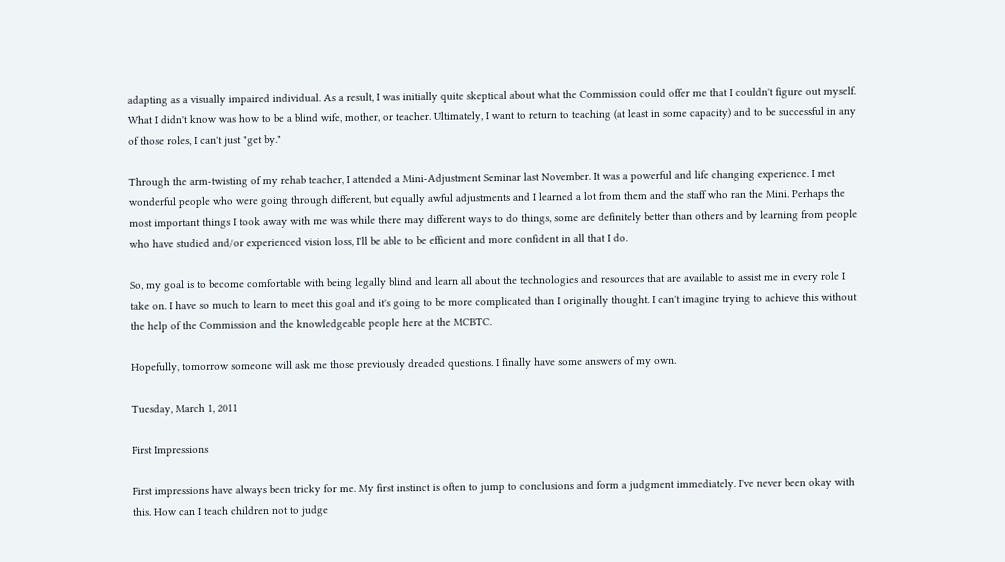adapting as a visually impaired individual. As a result, I was initially quite skeptical about what the Commission could offer me that I couldn't figure out myself. What I didn't know was how to be a blind wife, mother, or teacher. Ultimately, I want to return to teaching (at least in some capacity) and to be successful in any of those roles, I can't just "get by."

Through the arm-twisting of my rehab teacher, I attended a Mini-Adjustment Seminar last November. It was a powerful and life changing experience. I met wonderful people who were going through different, but equally awful adjustments and I learned a lot from them and the staff who ran the Mini. Perhaps the most important things I took away with me was while there may different ways to do things, some are definitely better than others and by learning from people who have studied and/or experienced vision loss, I'll be able to be efficient and more confident in all that I do.

So, my goal is to become comfortable with being legally blind and learn all about the technologies and resources that are available to assist me in every role I take on. I have so much to learn to meet this goal and it's going to be more complicated than I originally thought. I can't imagine trying to achieve this without the help of the Commission and the knowledgeable people here at the MCBTC.

Hopefully, tomorrow someone will ask me those previously dreaded questions. I finally have some answers of my own.

Tuesday, March 1, 2011

First Impressions

First impressions have always been tricky for me. My first instinct is often to jump to conclusions and form a judgment immediately. I've never been okay with this. How can I teach children not to judge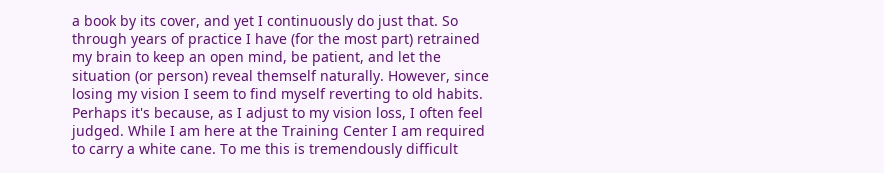a book by its cover, and yet I continuously do just that. So through years of practice I have (for the most part) retrained my brain to keep an open mind, be patient, and let the situation (or person) reveal themself naturally. However, since losing my vision I seem to find myself reverting to old habits.
Perhaps it's because, as I adjust to my vision loss, I often feel judged. While I am here at the Training Center I am required to carry a white cane. To me this is tremendously difficult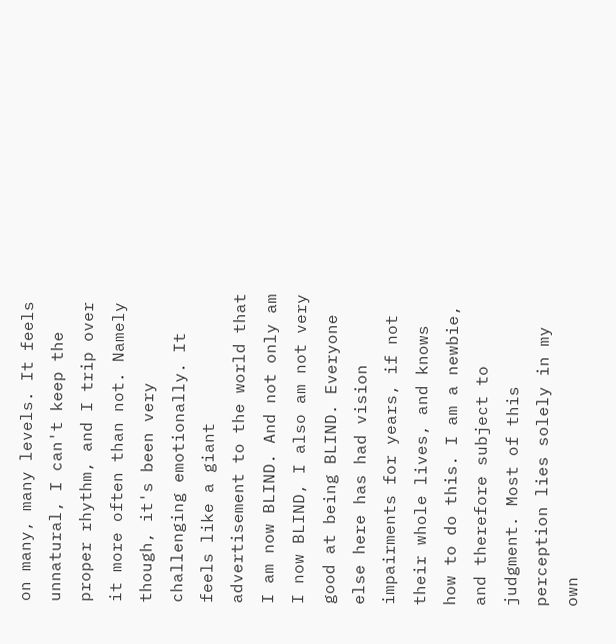on many, many levels. It feels unnatural, I can't keep the proper rhythm, and I trip over it more often than not. Namely though, it's been very challenging emotionally. It feels like a giant advertisement to the world that I am now BLIND. And not only am I now BLIND, I also am not very good at being BLIND. Everyone else here has had vision impairments for years, if not their whole lives, and knows how to do this. I am a newbie, and therefore subject to judgment. Most of this perception lies solely in my own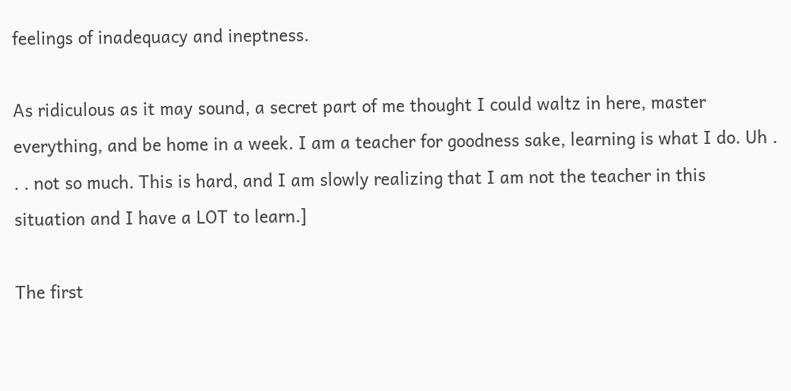feelings of inadequacy and ineptness.

As ridiculous as it may sound, a secret part of me thought I could waltz in here, master everything, and be home in a week. I am a teacher for goodness sake, learning is what I do. Uh . . . not so much. This is hard, and I am slowly realizing that I am not the teacher in this situation and I have a LOT to learn.]

The first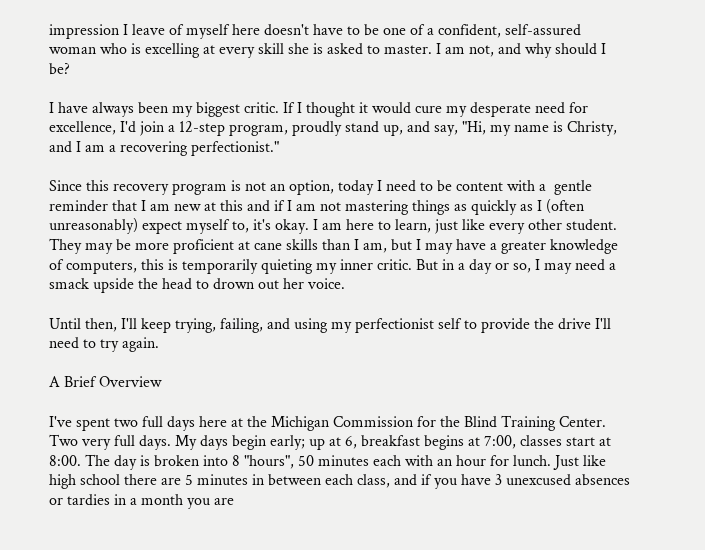impression I leave of myself here doesn't have to be one of a confident, self-assured woman who is excelling at every skill she is asked to master. I am not, and why should I be?

I have always been my biggest critic. If I thought it would cure my desperate need for excellence, I'd join a 12-step program, proudly stand up, and say, "Hi, my name is Christy, and I am a recovering perfectionist."

Since this recovery program is not an option, today I need to be content with a  gentle reminder that I am new at this and if I am not mastering things as quickly as I (often unreasonably) expect myself to, it's okay. I am here to learn, just like every other student. They may be more proficient at cane skills than I am, but I may have a greater knowledge of computers, this is temporarily quieting my inner critic. But in a day or so, I may need a smack upside the head to drown out her voice.

Until then, I'll keep trying, failing, and using my perfectionist self to provide the drive I'll need to try again.

A Brief Overview

I've spent two full days here at the Michigan Commission for the Blind Training Center. Two very full days. My days begin early; up at 6, breakfast begins at 7:00, classes start at 8:00. The day is broken into 8 "hours", 50 minutes each with an hour for lunch. Just like high school there are 5 minutes in between each class, and if you have 3 unexcused absences or tardies in a month you are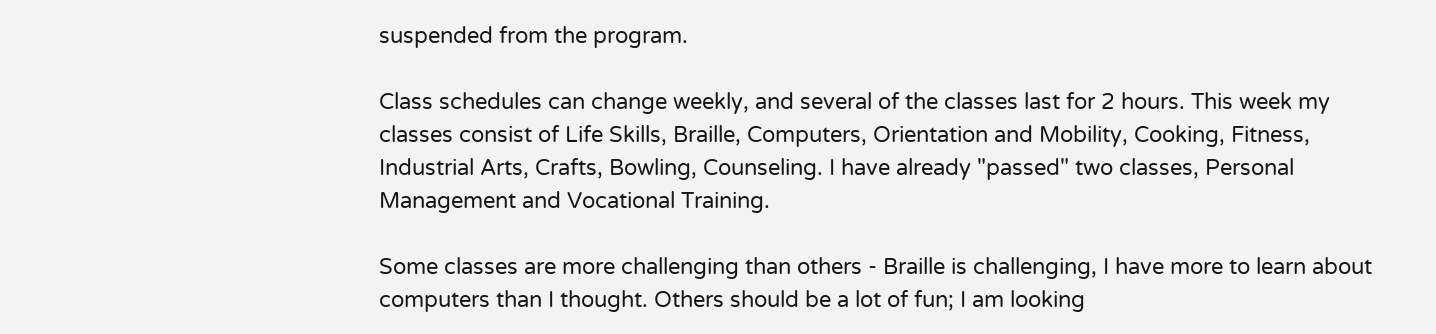suspended from the program.

Class schedules can change weekly, and several of the classes last for 2 hours. This week my classes consist of Life Skills, Braille, Computers, Orientation and Mobility, Cooking, Fitness, Industrial Arts, Crafts, Bowling, Counseling. I have already "passed" two classes, Personal Management and Vocational Training.

Some classes are more challenging than others - Braille is challenging, I have more to learn about computers than I thought. Others should be a lot of fun; I am looking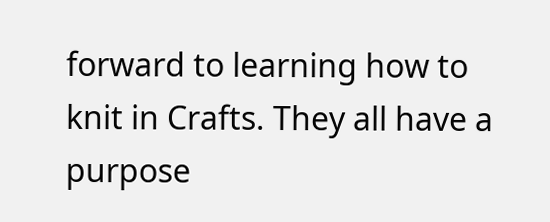forward to learning how to knit in Crafts. They all have a purpose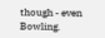though - even Bowling.